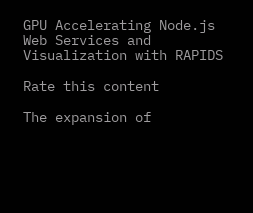GPU Accelerating Node.js Web Services and Visualization with RAPIDS

Rate this content

The expansion of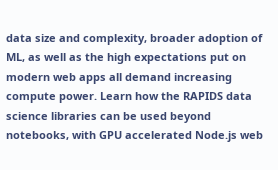data size and complexity, broader adoption of ML, as well as the high expectations put on modern web apps all demand increasing compute power. Learn how the RAPIDS data science libraries can be used beyond notebooks, with GPU accelerated Node.js web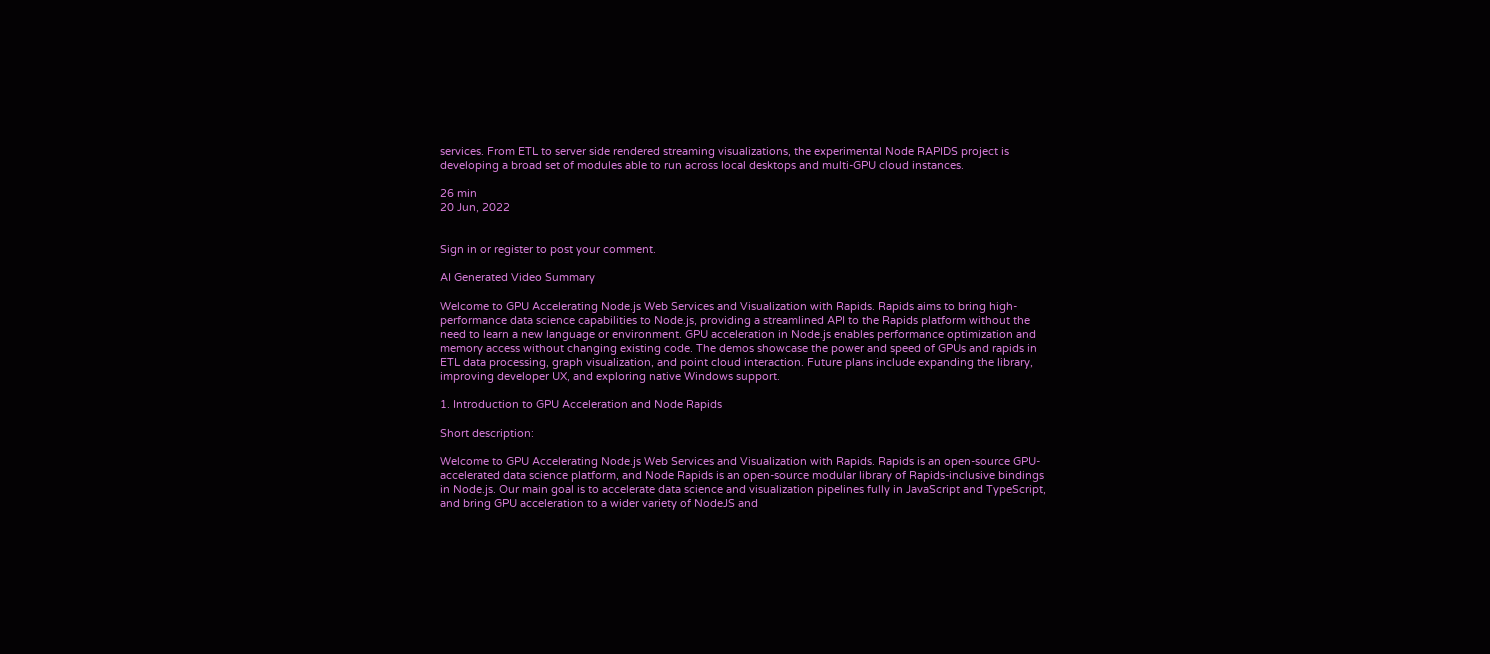services. From ETL to server side rendered streaming visualizations, the experimental Node RAPIDS project is developing a broad set of modules able to run across local desktops and multi-GPU cloud instances.

26 min
20 Jun, 2022


Sign in or register to post your comment.

AI Generated Video Summary

Welcome to GPU Accelerating Node.js Web Services and Visualization with Rapids. Rapids aims to bring high-performance data science capabilities to Node.js, providing a streamlined API to the Rapids platform without the need to learn a new language or environment. GPU acceleration in Node.js enables performance optimization and memory access without changing existing code. The demos showcase the power and speed of GPUs and rapids in ETL data processing, graph visualization, and point cloud interaction. Future plans include expanding the library, improving developer UX, and exploring native Windows support.

1. Introduction to GPU Acceleration and Node Rapids

Short description:

Welcome to GPU Accelerating Node.js Web Services and Visualization with Rapids. Rapids is an open-source GPU-accelerated data science platform, and Node Rapids is an open-source modular library of Rapids-inclusive bindings in Node.js. Our main goal is to accelerate data science and visualization pipelines fully in JavaScript and TypeScript, and bring GPU acceleration to a wider variety of NodeJS and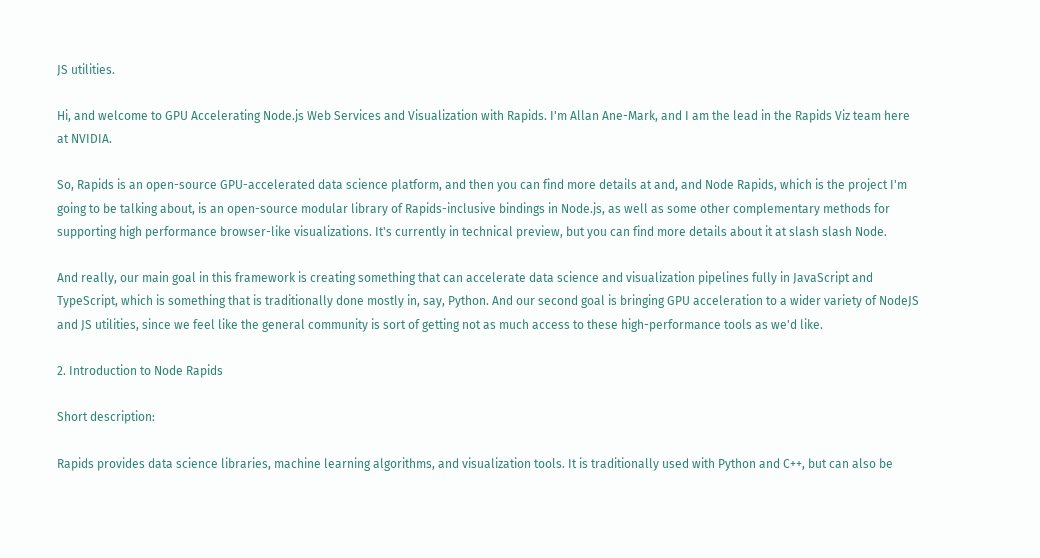JS utilities.

Hi, and welcome to GPU Accelerating Node.js Web Services and Visualization with Rapids. I'm Allan Ane-Mark, and I am the lead in the Rapids Viz team here at NVIDIA.

So, Rapids is an open-source GPU-accelerated data science platform, and then you can find more details at and, and Node Rapids, which is the project I'm going to be talking about, is an open-source modular library of Rapids-inclusive bindings in Node.js, as well as some other complementary methods for supporting high performance browser-like visualizations. It's currently in technical preview, but you can find more details about it at slash slash Node.

And really, our main goal in this framework is creating something that can accelerate data science and visualization pipelines fully in JavaScript and TypeScript, which is something that is traditionally done mostly in, say, Python. And our second goal is bringing GPU acceleration to a wider variety of NodeJS and JS utilities, since we feel like the general community is sort of getting not as much access to these high-performance tools as we'd like.

2. Introduction to Node Rapids

Short description:

Rapids provides data science libraries, machine learning algorithms, and visualization tools. It is traditionally used with Python and C++, but can also be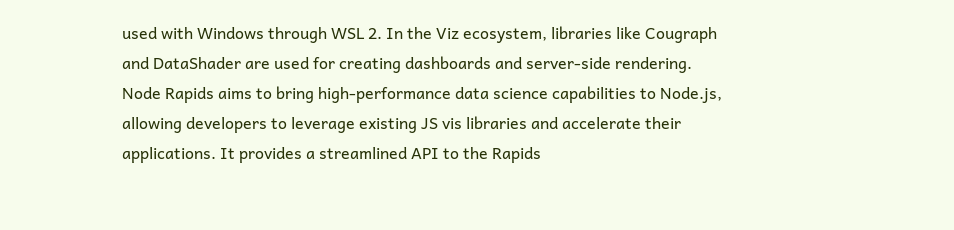used with Windows through WSL 2. In the Viz ecosystem, libraries like Cougraph and DataShader are used for creating dashboards and server-side rendering. Node Rapids aims to bring high-performance data science capabilities to Node.js, allowing developers to leverage existing JS vis libraries and accelerate their applications. It provides a streamlined API to the Rapids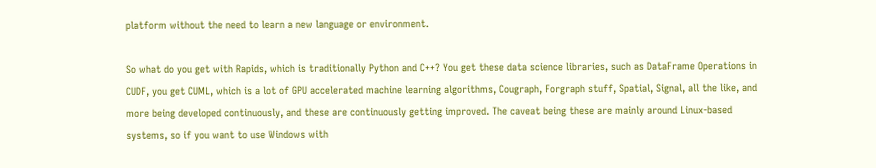platform without the need to learn a new language or environment.

So what do you get with Rapids, which is traditionally Python and C++? You get these data science libraries, such as DataFrame Operations in CUDF, you get CUML, which is a lot of GPU accelerated machine learning algorithms, Cougraph, Forgraph stuff, Spatial, Signal, all the like, and more being developed continuously, and these are continuously getting improved. The caveat being these are mainly around Linux-based systems, so if you want to use Windows with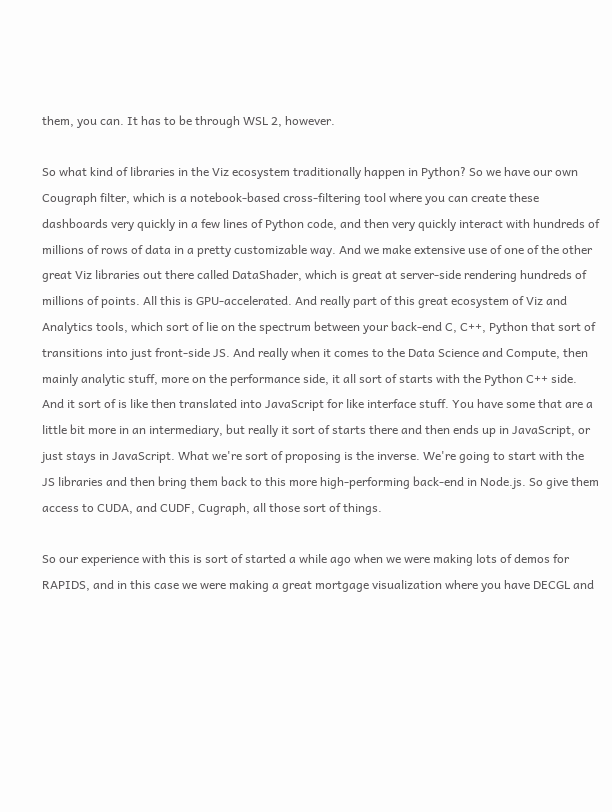them, you can. It has to be through WSL 2, however.

So what kind of libraries in the Viz ecosystem traditionally happen in Python? So we have our own Cougraph filter, which is a notebook-based cross-filtering tool where you can create these dashboards very quickly in a few lines of Python code, and then very quickly interact with hundreds of millions of rows of data in a pretty customizable way. And we make extensive use of one of the other great Viz libraries out there called DataShader, which is great at server-side rendering hundreds of millions of points. All this is GPU-accelerated. And really part of this great ecosystem of Viz and Analytics tools, which sort of lie on the spectrum between your back-end C, C++, Python that sort of transitions into just front-side JS. And really when it comes to the Data Science and Compute, then mainly analytic stuff, more on the performance side, it all sort of starts with the Python C++ side. And it sort of is like then translated into JavaScript for like interface stuff. You have some that are a little bit more in an intermediary, but really it sort of starts there and then ends up in JavaScript, or just stays in JavaScript. What we're sort of proposing is the inverse. We're going to start with the JS libraries and then bring them back to this more high-performing back-end in Node.js. So give them access to CUDA, and CUDF, Cugraph, all those sort of things.

So our experience with this is sort of started a while ago when we were making lots of demos for RAPIDS, and in this case we were making a great mortgage visualization where you have DECGL and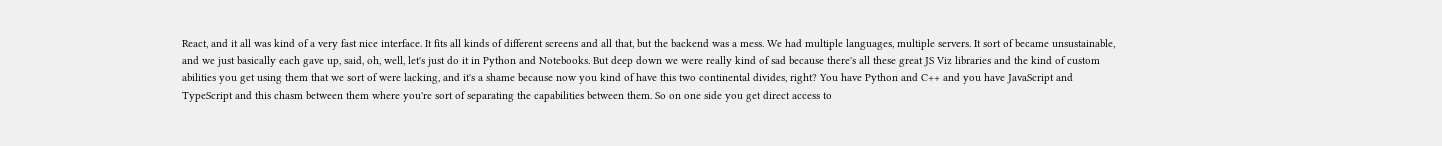React, and it all was kind of a very fast nice interface. It fits all kinds of different screens and all that, but the backend was a mess. We had multiple languages, multiple servers. It sort of became unsustainable, and we just basically each gave up, said, oh, well, let's just do it in Python and Notebooks. But deep down we were really kind of sad because there's all these great JS Viz libraries and the kind of custom abilities you get using them that we sort of were lacking, and it's a shame because now you kind of have this two continental divides, right? You have Python and C++ and you have JavaScript and TypeScript and this chasm between them where you're sort of separating the capabilities between them. So on one side you get direct access to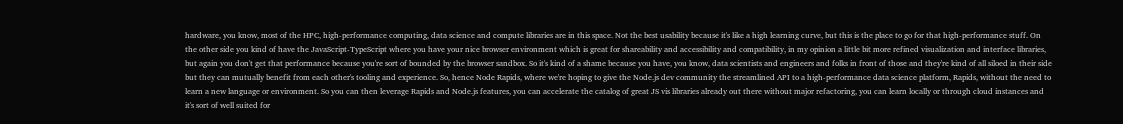hardware, you know, most of the HPC, high-performance computing, data science and compute libraries are in this space. Not the best usability because it's like a high learning curve, but this is the place to go for that high-performance stuff. On the other side you kind of have the JavaScript-TypeScript where you have your nice browser environment which is great for shareability and accessibility and compatibility, in my opinion a little bit more refined visualization and interface libraries, but again you don't get that performance because you're sort of bounded by the browser sandbox. So it's kind of a shame because you have, you know, data scientists and engineers and folks in front of those and they're kind of all siloed in their side but they can mutually benefit from each other's tooling and experience. So, hence Node Rapids, where we're hoping to give the Node.js dev community the streamlined API to a high-performance data science platform, Rapids, without the need to learn a new language or environment. So you can then leverage Rapids and Node.js features, you can accelerate the catalog of great JS vis libraries already out there without major refactoring, you can learn locally or through cloud instances and it's sort of well suited for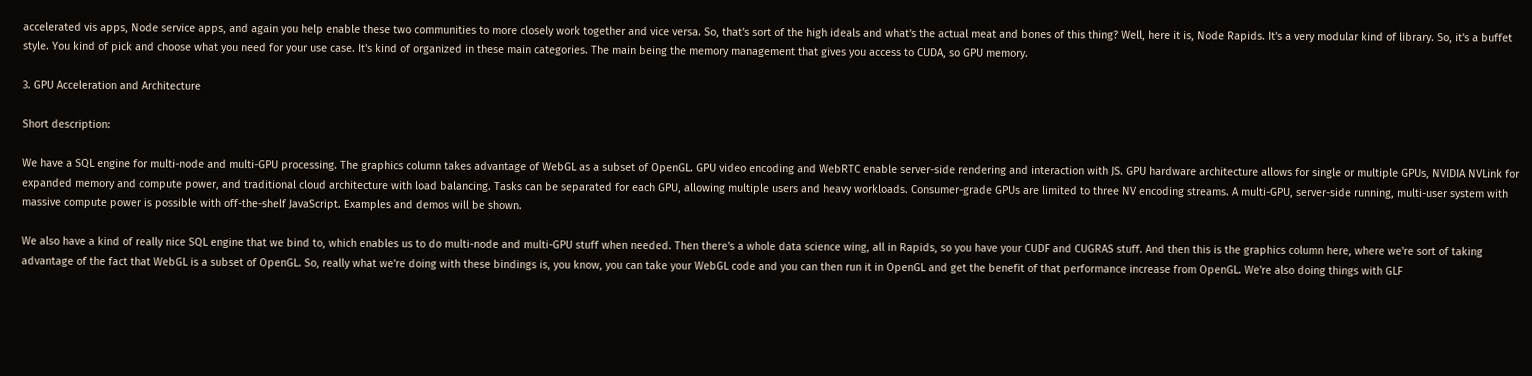accelerated vis apps, Node service apps, and again you help enable these two communities to more closely work together and vice versa. So, that's sort of the high ideals and what's the actual meat and bones of this thing? Well, here it is, Node Rapids. It's a very modular kind of library. So, it's a buffet style. You kind of pick and choose what you need for your use case. It's kind of organized in these main categories. The main being the memory management that gives you access to CUDA, so GPU memory.

3. GPU Acceleration and Architecture

Short description:

We have a SQL engine for multi-node and multi-GPU processing. The graphics column takes advantage of WebGL as a subset of OpenGL. GPU video encoding and WebRTC enable server-side rendering and interaction with JS. GPU hardware architecture allows for single or multiple GPUs, NVIDIA NVLink for expanded memory and compute power, and traditional cloud architecture with load balancing. Tasks can be separated for each GPU, allowing multiple users and heavy workloads. Consumer-grade GPUs are limited to three NV encoding streams. A multi-GPU, server-side running, multi-user system with massive compute power is possible with off-the-shelf JavaScript. Examples and demos will be shown.

We also have a kind of really nice SQL engine that we bind to, which enables us to do multi-node and multi-GPU stuff when needed. Then there's a whole data science wing, all in Rapids, so you have your CUDF and CUGRAS stuff. And then this is the graphics column here, where we're sort of taking advantage of the fact that WebGL is a subset of OpenGL. So, really what we're doing with these bindings is, you know, you can take your WebGL code and you can then run it in OpenGL and get the benefit of that performance increase from OpenGL. We're also doing things with GLF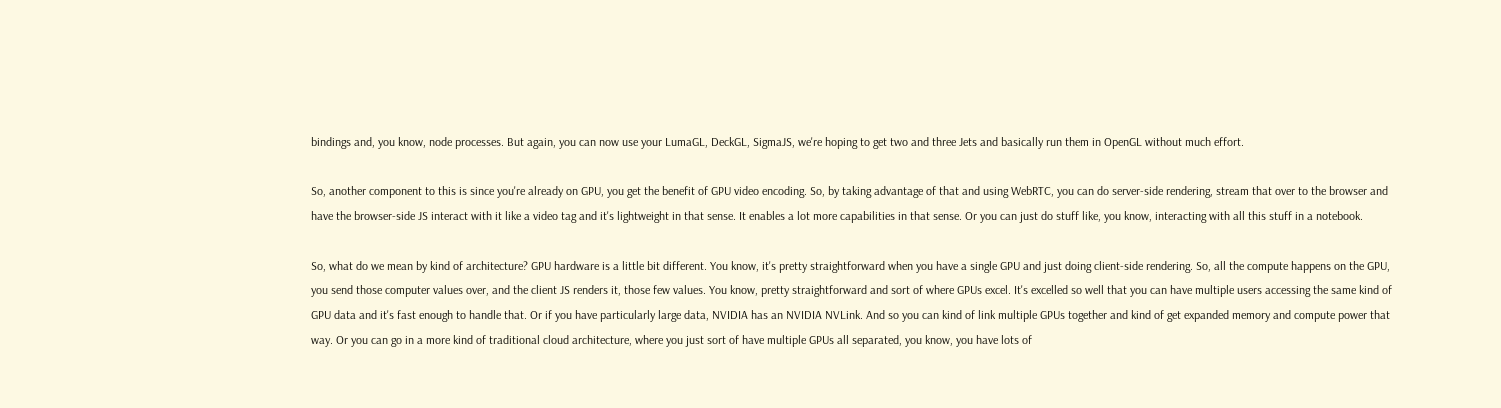bindings and, you know, node processes. But again, you can now use your LumaGL, DeckGL, SigmaJS, we're hoping to get two and three Jets and basically run them in OpenGL without much effort.

So, another component to this is since you're already on GPU, you get the benefit of GPU video encoding. So, by taking advantage of that and using WebRTC, you can do server-side rendering, stream that over to the browser and have the browser-side JS interact with it like a video tag and it's lightweight in that sense. It enables a lot more capabilities in that sense. Or you can just do stuff like, you know, interacting with all this stuff in a notebook.

So, what do we mean by kind of architecture? GPU hardware is a little bit different. You know, it's pretty straightforward when you have a single GPU and just doing client-side rendering. So, all the compute happens on the GPU, you send those computer values over, and the client JS renders it, those few values. You know, pretty straightforward and sort of where GPUs excel. It's excelled so well that you can have multiple users accessing the same kind of GPU data and it's fast enough to handle that. Or if you have particularly large data, NVIDIA has an NVIDIA NVLink. And so you can kind of link multiple GPUs together and kind of get expanded memory and compute power that way. Or you can go in a more kind of traditional cloud architecture, where you just sort of have multiple GPUs all separated, you know, you have lots of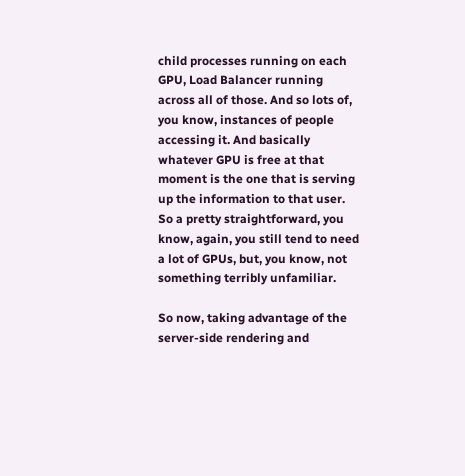child processes running on each GPU, Load Balancer running across all of those. And so lots of, you know, instances of people accessing it. And basically whatever GPU is free at that moment is the one that is serving up the information to that user. So a pretty straightforward, you know, again, you still tend to need a lot of GPUs, but, you know, not something terribly unfamiliar.

So now, taking advantage of the server-side rendering and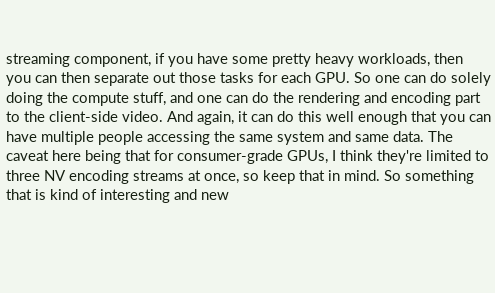streaming component, if you have some pretty heavy workloads, then you can then separate out those tasks for each GPU. So one can do solely doing the compute stuff, and one can do the rendering and encoding part to the client-side video. And again, it can do this well enough that you can have multiple people accessing the same system and same data. The caveat here being that for consumer-grade GPUs, I think they're limited to three NV encoding streams at once, so keep that in mind. So something that is kind of interesting and new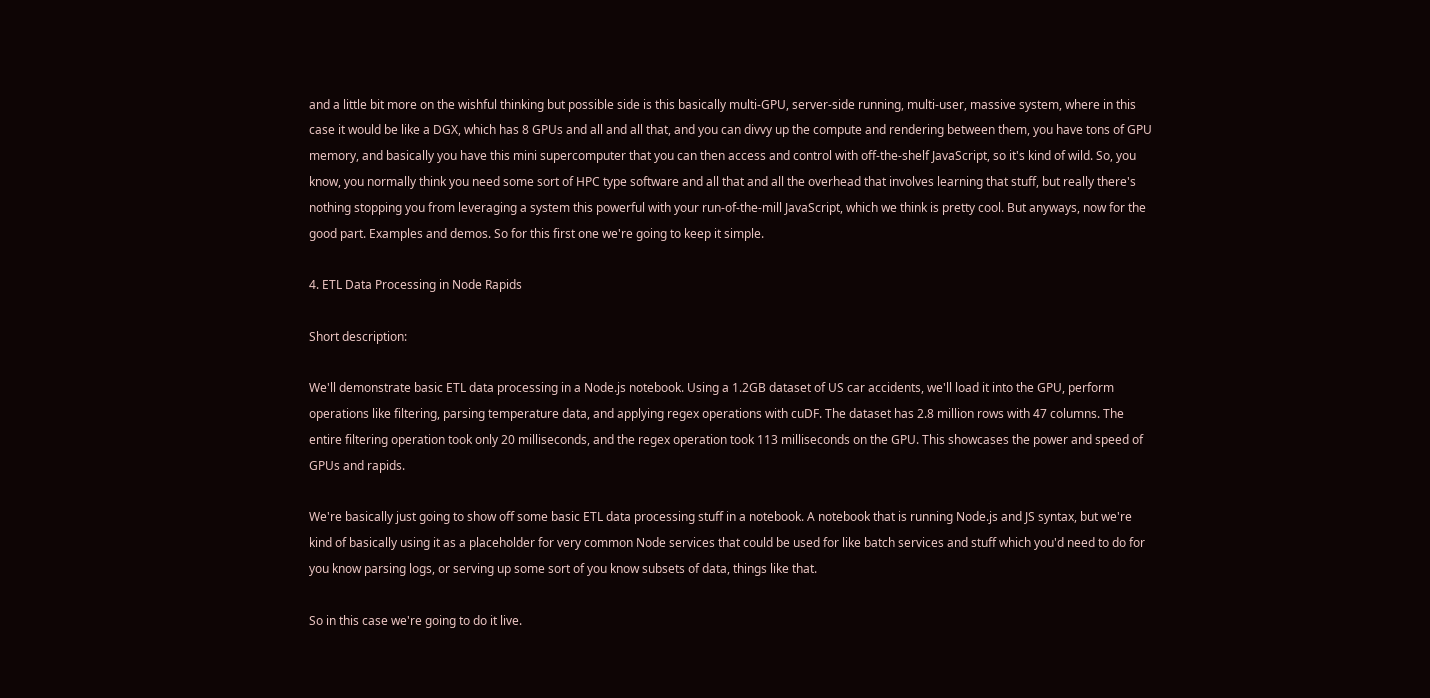and a little bit more on the wishful thinking but possible side is this basically multi-GPU, server-side running, multi-user, massive system, where in this case it would be like a DGX, which has 8 GPUs and all and all that, and you can divvy up the compute and rendering between them, you have tons of GPU memory, and basically you have this mini supercomputer that you can then access and control with off-the-shelf JavaScript, so it's kind of wild. So, you know, you normally think you need some sort of HPC type software and all that and all the overhead that involves learning that stuff, but really there's nothing stopping you from leveraging a system this powerful with your run-of-the-mill JavaScript, which we think is pretty cool. But anyways, now for the good part. Examples and demos. So for this first one we're going to keep it simple.

4. ETL Data Processing in Node Rapids

Short description:

We'll demonstrate basic ETL data processing in a Node.js notebook. Using a 1.2GB dataset of US car accidents, we'll load it into the GPU, perform operations like filtering, parsing temperature data, and applying regex operations with cuDF. The dataset has 2.8 million rows with 47 columns. The entire filtering operation took only 20 milliseconds, and the regex operation took 113 milliseconds on the GPU. This showcases the power and speed of GPUs and rapids.

We're basically just going to show off some basic ETL data processing stuff in a notebook. A notebook that is running Node.js and JS syntax, but we're kind of basically using it as a placeholder for very common Node services that could be used for like batch services and stuff which you'd need to do for you know parsing logs, or serving up some sort of you know subsets of data, things like that.

So in this case we're going to do it live.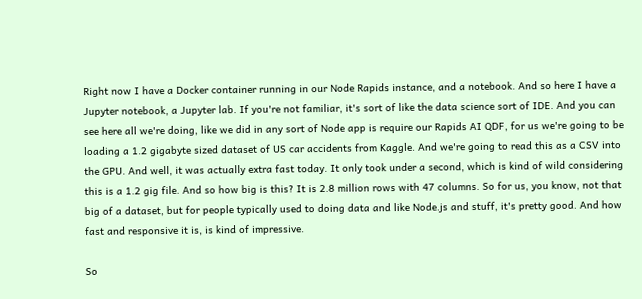Right now I have a Docker container running in our Node Rapids instance, and a notebook. And so here I have a Jupyter notebook, a Jupyter lab. If you're not familiar, it's sort of like the data science sort of IDE. And you can see here all we're doing, like we did in any sort of Node app is require our Rapids AI QDF, for us we're going to be loading a 1.2 gigabyte sized dataset of US car accidents from Kaggle. And we're going to read this as a CSV into the GPU. And well, it was actually extra fast today. It only took under a second, which is kind of wild considering this is a 1.2 gig file. And so how big is this? It is 2.8 million rows with 47 columns. So for us, you know, not that big of a dataset, but for people typically used to doing data and like Node.js and stuff, it's pretty good. And how fast and responsive it is, is kind of impressive.

So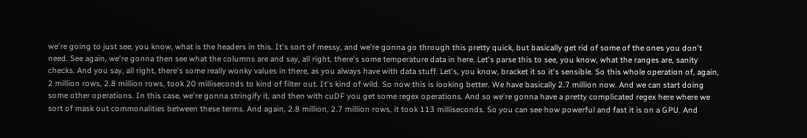we're going to just see, you know, what is the headers in this. It's sort of messy, and we're gonna go through this pretty quick, but basically get rid of some of the ones you don't need. See again, we're gonna then see what the columns are and say, all right, there's some temperature data in here. Let's parse this to see, you know, what the ranges are, sanity checks. And you say, all right, there's some really wonky values in there, as you always have with data stuff. Let's, you know, bracket it so it's sensible. So this whole operation of, again, 2 million rows, 2.8 million rows, took 20 milliseconds to kind of filter out. It's kind of wild. So now this is looking better. We have basically 2.7 million now. And we can start doing some other operations. In this case, we're gonna stringify it, and then with cuDF you get some regex operations. And so we're gonna have a pretty complicated regex here where we sort of mask out commonalities between these terms. And again, 2.8 million, 2.7 million rows, it took 113 milliseconds. So you can see how powerful and fast it is on a GPU. And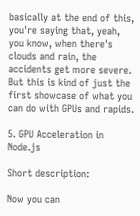basically at the end of this, you're saying that, yeah, you know, when there's clouds and rain, the accidents get more severe. But this is kind of just the first showcase of what you can do with GPUs and rapids.

5. GPU Acceleration in Node.js

Short description:

Now you can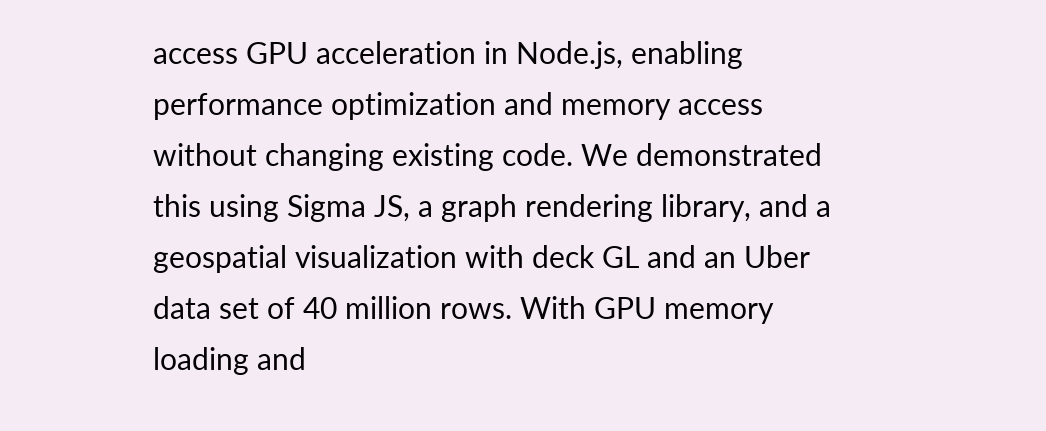access GPU acceleration in Node.js, enabling performance optimization and memory access without changing existing code. We demonstrated this using Sigma JS, a graph rendering library, and a geospatial visualization with deck GL and an Uber data set of 40 million rows. With GPU memory loading and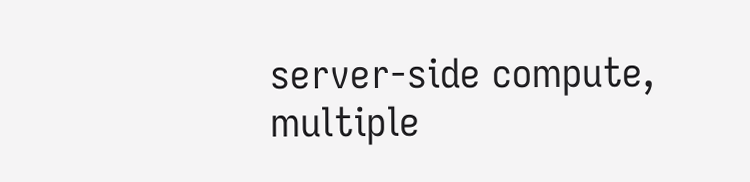server-side compute, multiple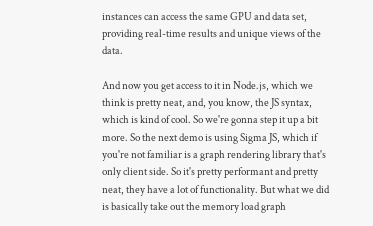instances can access the same GPU and data set, providing real-time results and unique views of the data.

And now you get access to it in Node.js, which we think is pretty neat, and, you know, the JS syntax, which is kind of cool. So we're gonna step it up a bit more. So the next demo is using Sigma JS, which if you're not familiar is a graph rendering library that's only client side. So it's pretty performant and pretty neat, they have a lot of functionality. But what we did is basically take out the memory load graph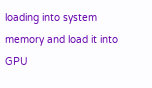loading into system memory and load it into GPU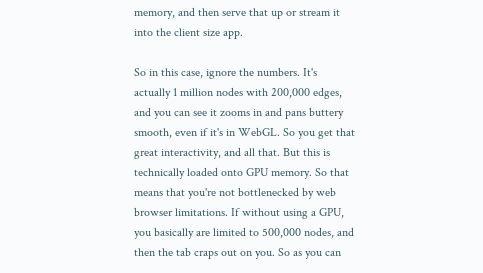memory, and then serve that up or stream it into the client size app.

So in this case, ignore the numbers. It's actually 1 million nodes with 200,000 edges, and you can see it zooms in and pans buttery smooth, even if it's in WebGL. So you get that great interactivity, and all that. But this is technically loaded onto GPU memory. So that means that you're not bottlenecked by web browser limitations. If without using a GPU, you basically are limited to 500,000 nodes, and then the tab craps out on you. So as you can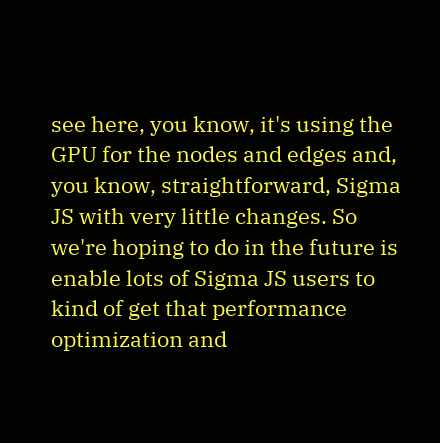see here, you know, it's using the GPU for the nodes and edges and, you know, straightforward, Sigma JS with very little changes. So we're hoping to do in the future is enable lots of Sigma JS users to kind of get that performance optimization and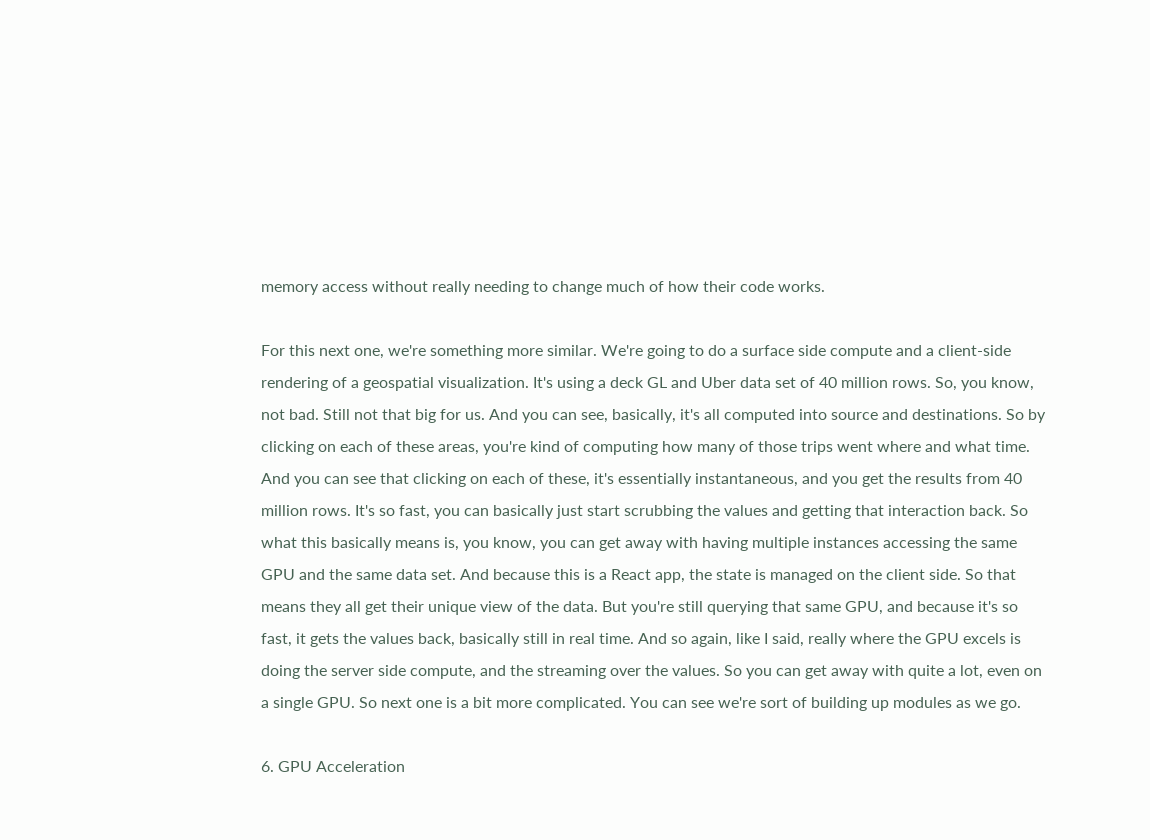memory access without really needing to change much of how their code works.

For this next one, we're something more similar. We're going to do a surface side compute and a client-side rendering of a geospatial visualization. It's using a deck GL and Uber data set of 40 million rows. So, you know, not bad. Still not that big for us. And you can see, basically, it's all computed into source and destinations. So by clicking on each of these areas, you're kind of computing how many of those trips went where and what time. And you can see that clicking on each of these, it's essentially instantaneous, and you get the results from 40 million rows. It's so fast, you can basically just start scrubbing the values and getting that interaction back. So what this basically means is, you know, you can get away with having multiple instances accessing the same GPU and the same data set. And because this is a React app, the state is managed on the client side. So that means they all get their unique view of the data. But you're still querying that same GPU, and because it's so fast, it gets the values back, basically still in real time. And so again, like I said, really where the GPU excels is doing the server side compute, and the streaming over the values. So you can get away with quite a lot, even on a single GPU. So next one is a bit more complicated. You can see we're sort of building up modules as we go.

6. GPU Acceleration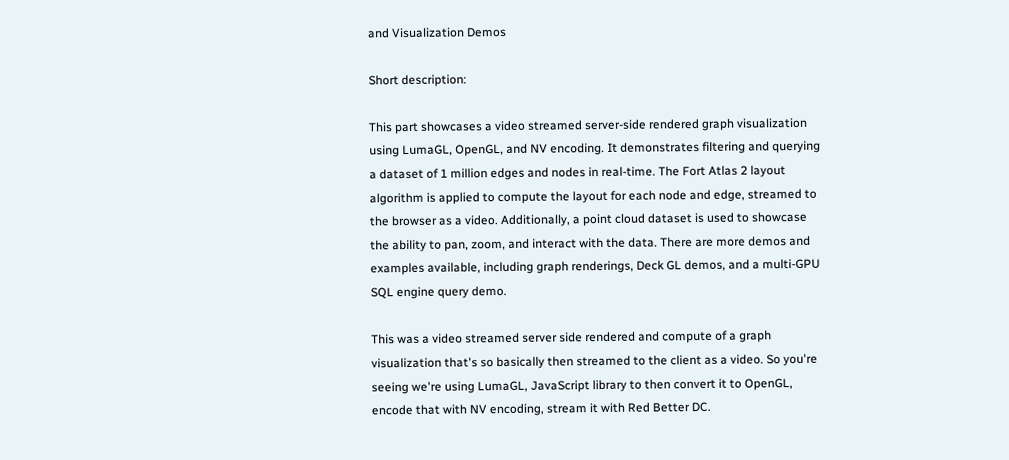and Visualization Demos

Short description:

This part showcases a video streamed server-side rendered graph visualization using LumaGL, OpenGL, and NV encoding. It demonstrates filtering and querying a dataset of 1 million edges and nodes in real-time. The Fort Atlas 2 layout algorithm is applied to compute the layout for each node and edge, streamed to the browser as a video. Additionally, a point cloud dataset is used to showcase the ability to pan, zoom, and interact with the data. There are more demos and examples available, including graph renderings, Deck GL demos, and a multi-GPU SQL engine query demo.

This was a video streamed server side rendered and compute of a graph visualization that's so basically then streamed to the client as a video. So you're seeing we're using LumaGL, JavaScript library to then convert it to OpenGL, encode that with NV encoding, stream it with Red Better DC.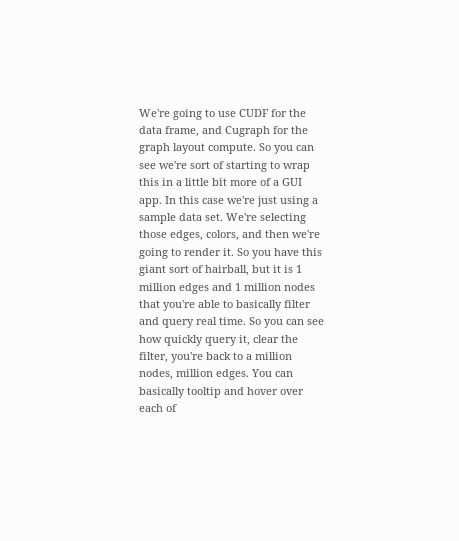We're going to use CUDF for the data frame, and Cugraph for the graph layout compute. So you can see we're sort of starting to wrap this in a little bit more of a GUI app. In this case we're just using a sample data set. We're selecting those edges, colors, and then we're going to render it. So you have this giant sort of hairball, but it is 1 million edges and 1 million nodes that you're able to basically filter and query real time. So you can see how quickly query it, clear the filter, you're back to a million nodes, million edges. You can basically tooltip and hover over each of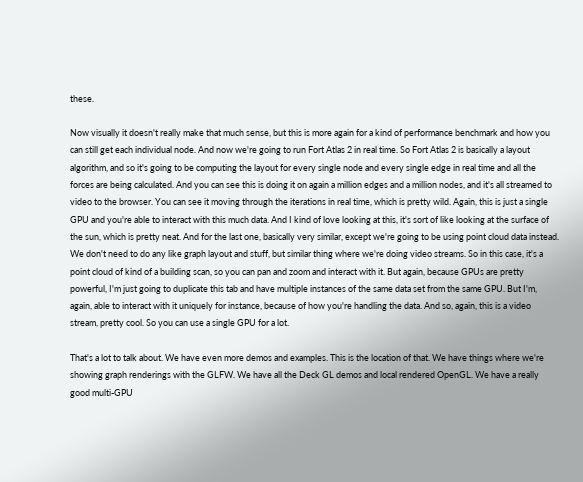these.

Now visually it doesn't really make that much sense, but this is more again for a kind of performance benchmark and how you can still get each individual node. And now we're going to run Fort Atlas 2 in real time. So Fort Atlas 2 is basically a layout algorithm, and so it's going to be computing the layout for every single node and every single edge in real time and all the forces are being calculated. And you can see this is doing it on again a million edges and a million nodes, and it's all streamed to video to the browser. You can see it moving through the iterations in real time, which is pretty wild. Again, this is just a single GPU and you're able to interact with this much data. And I kind of love looking at this, it's sort of like looking at the surface of the sun, which is pretty neat. And for the last one, basically very similar, except we're going to be using point cloud data instead. We don't need to do any like graph layout and stuff, but similar thing where we're doing video streams. So in this case, it's a point cloud of kind of a building scan, so you can pan and zoom and interact with it. But again, because GPUs are pretty powerful, I'm just going to duplicate this tab and have multiple instances of the same data set from the same GPU. But I'm, again, able to interact with it uniquely for instance, because of how you're handling the data. And so, again, this is a video stream, pretty cool. So you can use a single GPU for a lot.

That's a lot to talk about. We have even more demos and examples. This is the location of that. We have things where we're showing graph renderings with the GLFW. We have all the Deck GL demos and local rendered OpenGL. We have a really good multi-GPU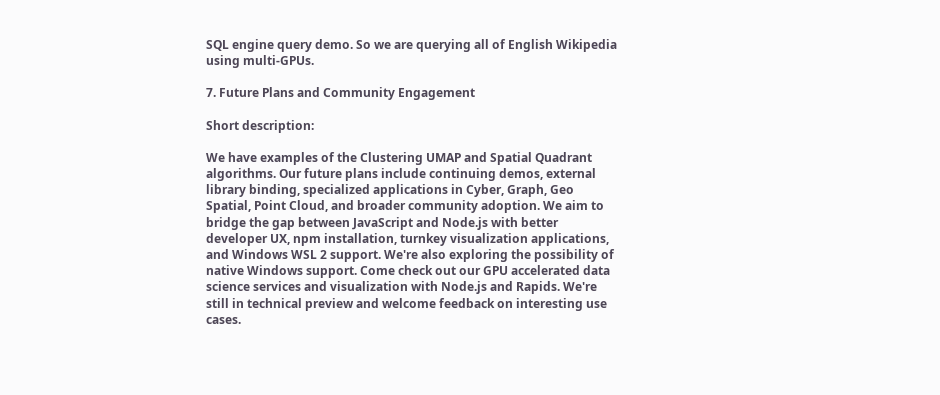SQL engine query demo. So we are querying all of English Wikipedia using multi-GPUs.

7. Future Plans and Community Engagement

Short description:

We have examples of the Clustering UMAP and Spatial Quadrant algorithms. Our future plans include continuing demos, external library binding, specialized applications in Cyber, Graph, Geo Spatial, Point Cloud, and broader community adoption. We aim to bridge the gap between JavaScript and Node.js with better developer UX, npm installation, turnkey visualization applications, and Windows WSL 2 support. We're also exploring the possibility of native Windows support. Come check out our GPU accelerated data science services and visualization with Node.js and Rapids. We're still in technical preview and welcome feedback on interesting use cases.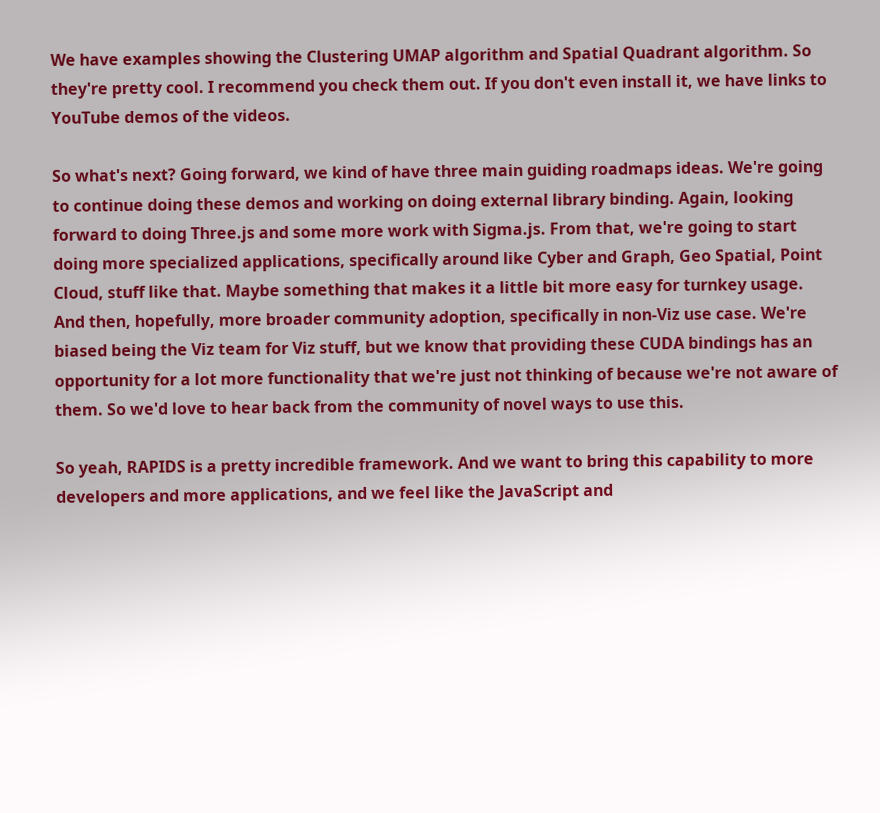We have examples showing the Clustering UMAP algorithm and Spatial Quadrant algorithm. So they're pretty cool. I recommend you check them out. If you don't even install it, we have links to YouTube demos of the videos.

So what's next? Going forward, we kind of have three main guiding roadmaps ideas. We're going to continue doing these demos and working on doing external library binding. Again, looking forward to doing Three.js and some more work with Sigma.js. From that, we're going to start doing more specialized applications, specifically around like Cyber and Graph, Geo Spatial, Point Cloud, stuff like that. Maybe something that makes it a little bit more easy for turnkey usage. And then, hopefully, more broader community adoption, specifically in non-Viz use case. We're biased being the Viz team for Viz stuff, but we know that providing these CUDA bindings has an opportunity for a lot more functionality that we're just not thinking of because we're not aware of them. So we'd love to hear back from the community of novel ways to use this.

So yeah, RAPIDS is a pretty incredible framework. And we want to bring this capability to more developers and more applications, and we feel like the JavaScript and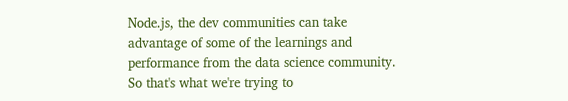Node.js, the dev communities can take advantage of some of the learnings and performance from the data science community. So that's what we're trying to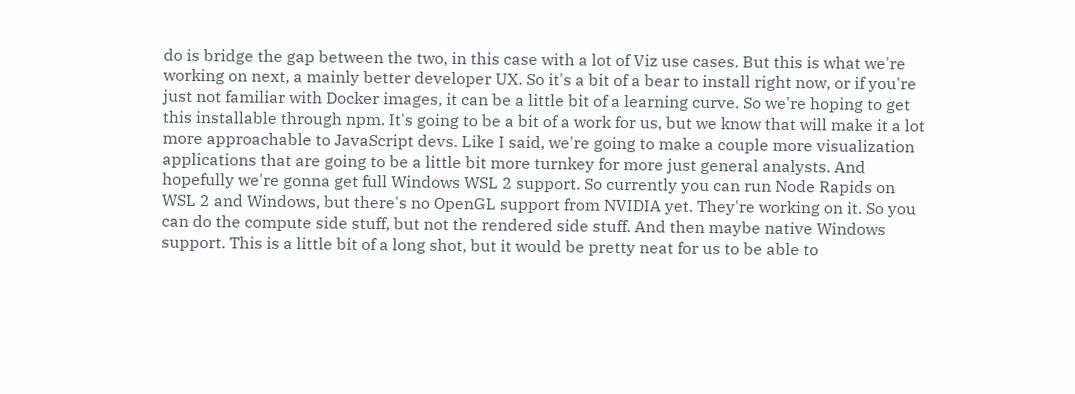do is bridge the gap between the two, in this case with a lot of Viz use cases. But this is what we're working on next, a mainly better developer UX. So it's a bit of a bear to install right now, or if you're just not familiar with Docker images, it can be a little bit of a learning curve. So we're hoping to get this installable through npm. It's going to be a bit of a work for us, but we know that will make it a lot more approachable to JavaScript devs. Like I said, we're going to make a couple more visualization applications that are going to be a little bit more turnkey for more just general analysts. And hopefully we're gonna get full Windows WSL 2 support. So currently you can run Node Rapids on WSL 2 and Windows, but there's no OpenGL support from NVIDIA yet. They're working on it. So you can do the compute side stuff, but not the rendered side stuff. And then maybe native Windows support. This is a little bit of a long shot, but it would be pretty neat for us to be able to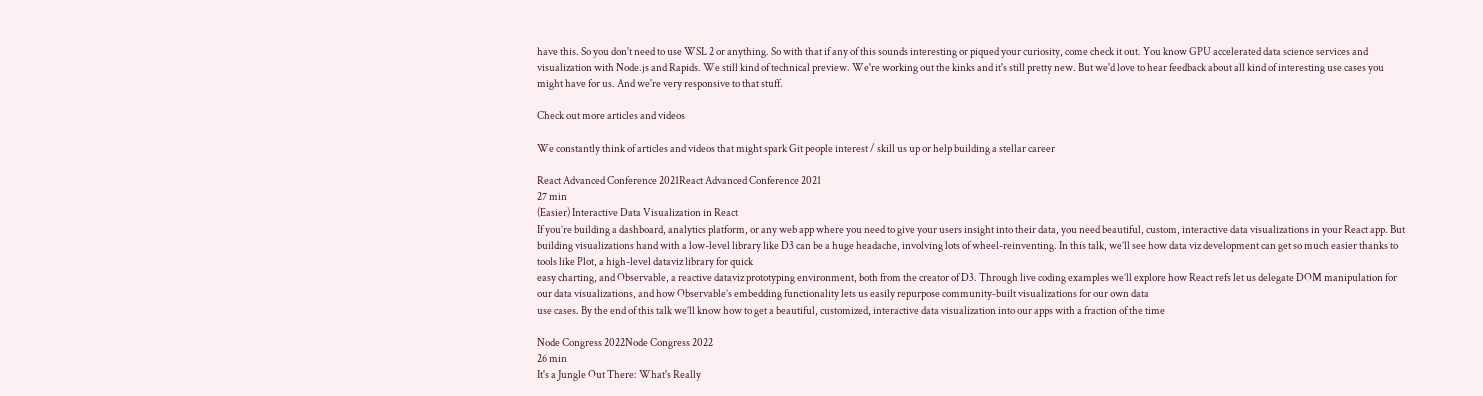have this. So you don't need to use WSL 2 or anything. So with that if any of this sounds interesting or piqued your curiosity, come check it out. You know GPU accelerated data science services and visualization with Node.js and Rapids. We still kind of technical preview. We're working out the kinks and it's still pretty new. But we'd love to hear feedback about all kind of interesting use cases you might have for us. And we're very responsive to that stuff.

Check out more articles and videos

We constantly think of articles and videos that might spark Git people interest / skill us up or help building a stellar career

React Advanced Conference 2021React Advanced Conference 2021
27 min
(Easier) Interactive Data Visualization in React
If you’re building a dashboard, analytics platform, or any web app where you need to give your users insight into their data, you need beautiful, custom, interactive data visualizations in your React app. But building visualizations hand with a low-level library like D3 can be a huge headache, involving lots of wheel-reinventing. In this talk, we’ll see how data viz development can get so much easier thanks to tools like Plot, a high-level dataviz library for quick
easy charting, and Observable, a reactive dataviz prototyping environment, both from the creator of D3. Through live coding examples we’ll explore how React refs let us delegate DOM manipulation for our data visualizations, and how Observable’s embedding functionality lets us easily repurpose community-built visualizations for our own data
use cases. By the end of this talk we’ll know how to get a beautiful, customized, interactive data visualization into our apps with a fraction of the time

Node Congress 2022Node Congress 2022
26 min
It's a Jungle Out There: What's Really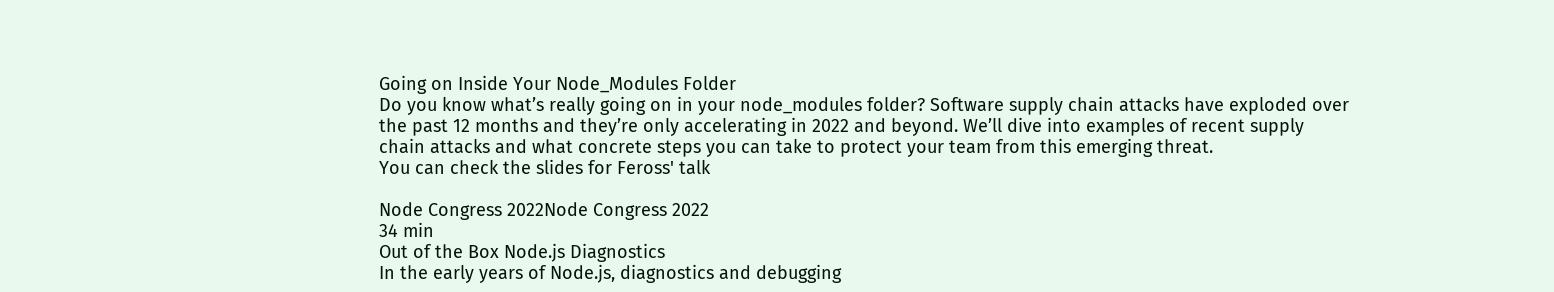Going on Inside Your Node_Modules Folder
Do you know what’s really going on in your node_modules folder? Software supply chain attacks have exploded over the past 12 months and they’re only accelerating in 2022 and beyond. We’ll dive into examples of recent supply chain attacks and what concrete steps you can take to protect your team from this emerging threat.
You can check the slides for Feross' talk

Node Congress 2022Node Congress 2022
34 min
Out of the Box Node.js Diagnostics
In the early years of Node.js, diagnostics and debugging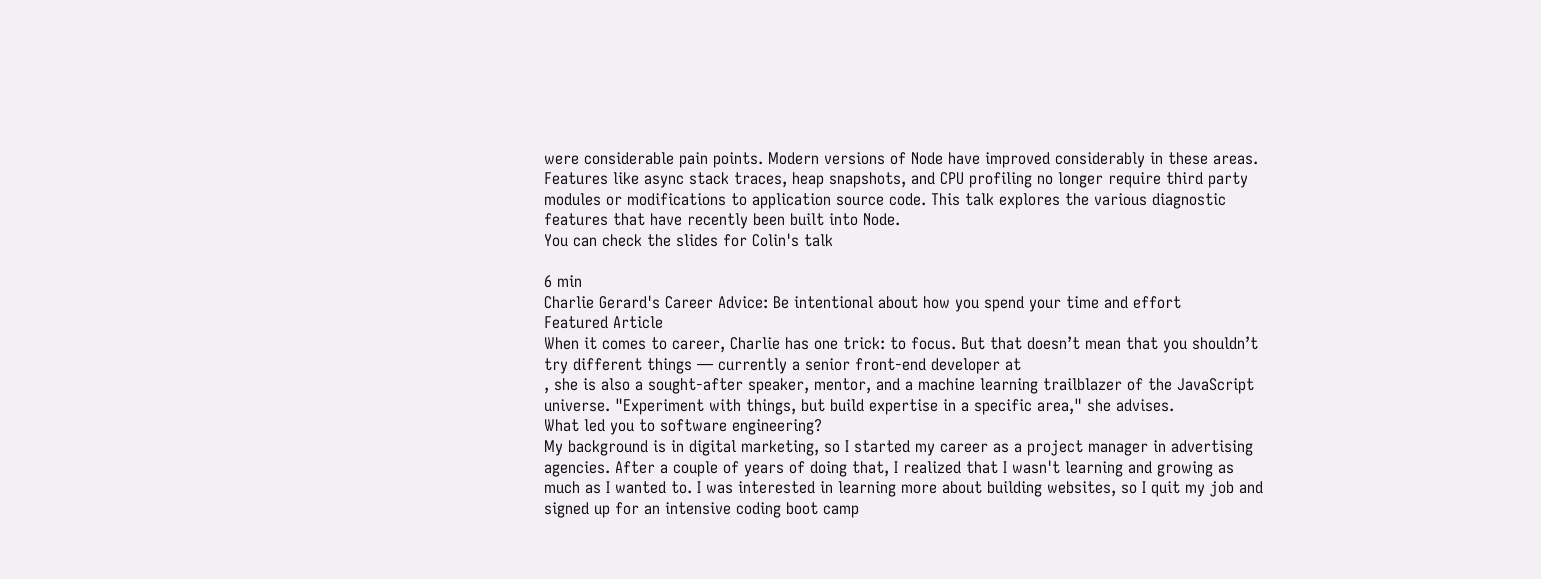were considerable pain points. Modern versions of Node have improved considerably in these areas. Features like async stack traces, heap snapshots, and CPU profiling no longer require third party modules or modifications to application source code. This talk explores the various diagnostic features that have recently been built into Node.
You can check the slides for Colin's talk

6 min
Charlie Gerard's Career Advice: Be intentional about how you spend your time and effort
Featured Article
When it comes to career, Charlie has one trick: to focus. But that doesn’t mean that you shouldn’t try different things — currently a senior front-end developer at
, she is also a sought-after speaker, mentor, and a machine learning trailblazer of the JavaScript universe. "Experiment with things, but build expertise in a specific area," she advises.
What led you to software engineering?
My background is in digital marketing, so I started my career as a project manager in advertising agencies. After a couple of years of doing that, I realized that I wasn't learning and growing as much as I wanted to. I was interested in learning more about building websites, so I quit my job and signed up for an intensive coding boot camp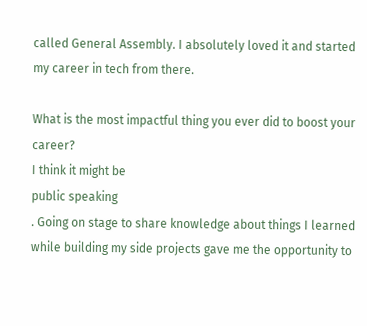called General Assembly. I absolutely loved it and started my career in tech from there.

What is the most impactful thing you ever did to boost your career?
I think it might be
public speaking
. Going on stage to share knowledge about things I learned while building my side projects gave me the opportunity to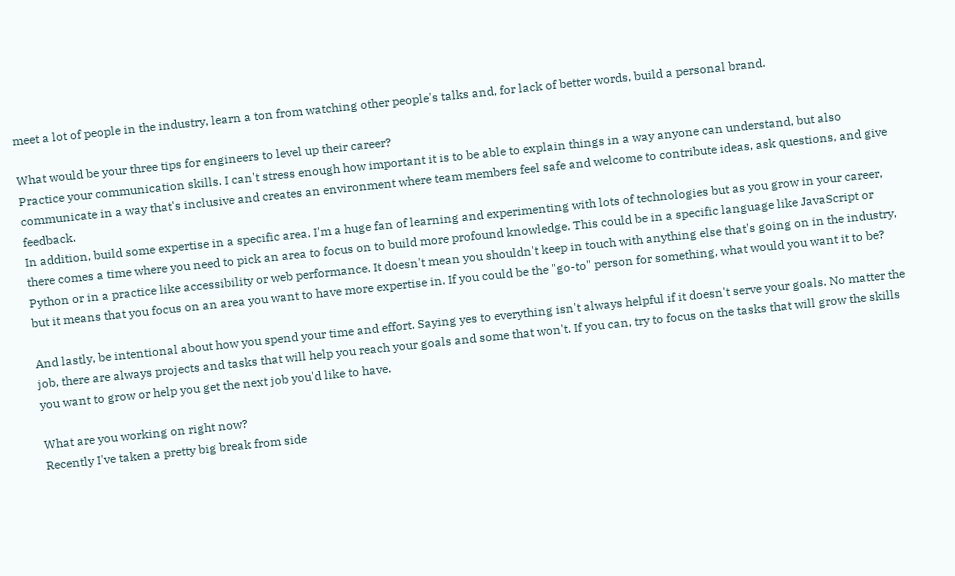meet a lot of people in the industry, learn a ton from watching other people's talks and, for lack of better words, build a personal brand.

What would be your three tips for engineers to level up their career?
Practice your communication skills. I can't stress enough how important it is to be able to explain things in a way anyone can understand, but also communicate in a way that's inclusive and creates an environment where team members feel safe and welcome to contribute ideas, ask questions, and give feedback.
In addition, build some expertise in a specific area. I'm a huge fan of learning and experimenting with lots of technologies but as you grow in your career, there comes a time where you need to pick an area to focus on to build more profound knowledge. This could be in a specific language like JavaScript or Python or in a practice like accessibility or web performance. It doesn't mean you shouldn't keep in touch with anything else that's going on in the industry, but it means that you focus on an area you want to have more expertise in. If you could be the "go-to" person for something, what would you want it to be?

And lastly, be intentional about how you spend your time and effort. Saying yes to everything isn't always helpful if it doesn't serve your goals. No matter the job, there are always projects and tasks that will help you reach your goals and some that won't. If you can, try to focus on the tasks that will grow the skills you want to grow or help you get the next job you'd like to have.

What are you working on right now?
Recently I've taken a pretty big break from side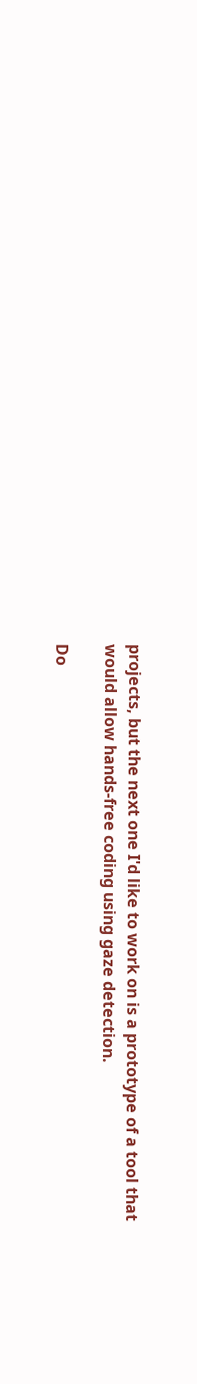projects, but the next one I'd like to work on is a prototype of a tool that would allow hands-free coding using gaze detection.

Do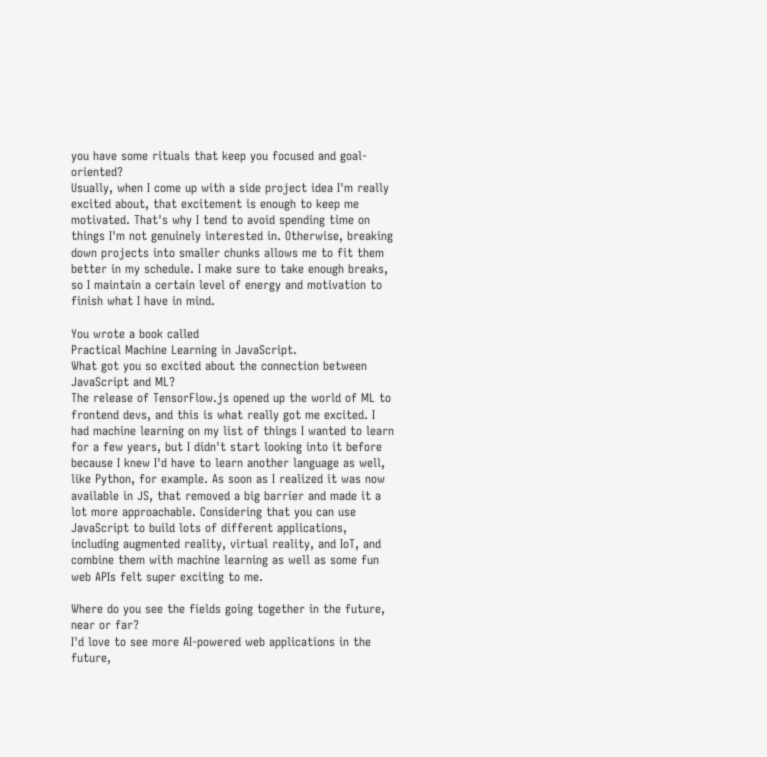you have some rituals that keep you focused and goal-oriented?
Usually, when I come up with a side project idea I'm really excited about, that excitement is enough to keep me motivated. That's why I tend to avoid spending time on things I'm not genuinely interested in. Otherwise, breaking down projects into smaller chunks allows me to fit them better in my schedule. I make sure to take enough breaks, so I maintain a certain level of energy and motivation to finish what I have in mind.

You wrote a book called
Practical Machine Learning in JavaScript.
What got you so excited about the connection between JavaScript and ML?
The release of TensorFlow.js opened up the world of ML to frontend devs, and this is what really got me excited. I had machine learning on my list of things I wanted to learn for a few years, but I didn't start looking into it before because I knew I'd have to learn another language as well, like Python, for example. As soon as I realized it was now available in JS, that removed a big barrier and made it a lot more approachable. Considering that you can use JavaScript to build lots of different applications, including augmented reality, virtual reality, and IoT, and combine them with machine learning as well as some fun web APIs felt super exciting to me.

Where do you see the fields going together in the future, near or far?
I'd love to see more AI-powered web applications in the future,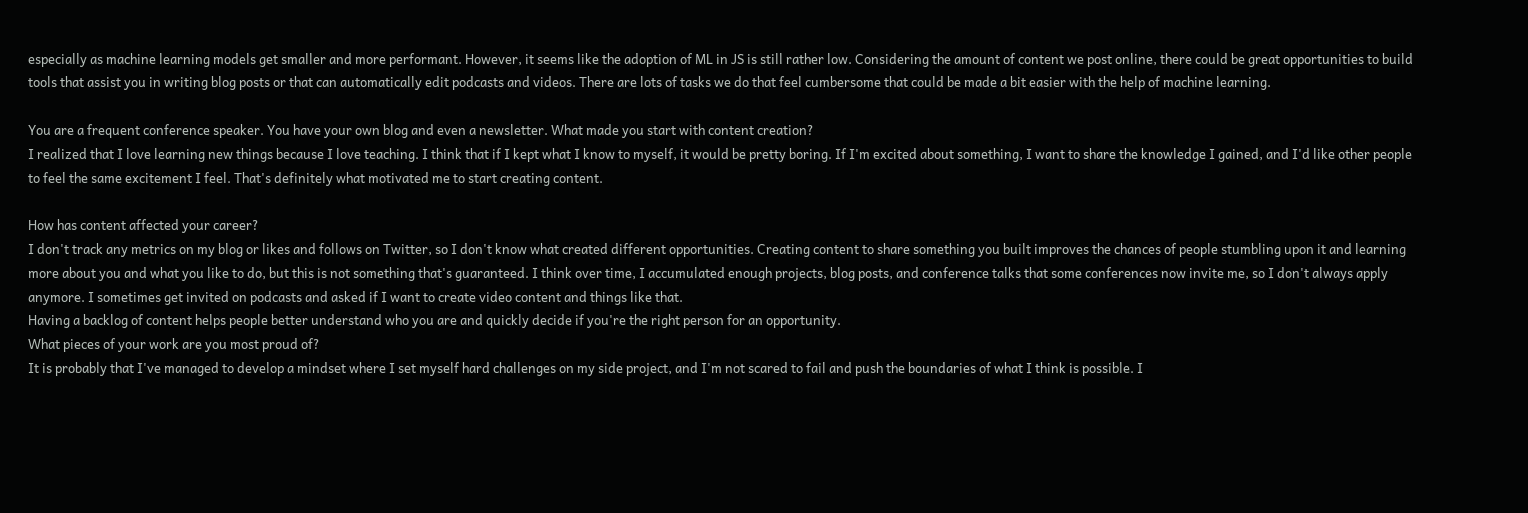especially as machine learning models get smaller and more performant. However, it seems like the adoption of ML in JS is still rather low. Considering the amount of content we post online, there could be great opportunities to build tools that assist you in writing blog posts or that can automatically edit podcasts and videos. There are lots of tasks we do that feel cumbersome that could be made a bit easier with the help of machine learning.

You are a frequent conference speaker. You have your own blog and even a newsletter. What made you start with content creation?
I realized that I love learning new things because I love teaching. I think that if I kept what I know to myself, it would be pretty boring. If I'm excited about something, I want to share the knowledge I gained, and I'd like other people to feel the same excitement I feel. That's definitely what motivated me to start creating content.

How has content affected your career?
I don't track any metrics on my blog or likes and follows on Twitter, so I don't know what created different opportunities. Creating content to share something you built improves the chances of people stumbling upon it and learning more about you and what you like to do, but this is not something that's guaranteed. I think over time, I accumulated enough projects, blog posts, and conference talks that some conferences now invite me, so I don't always apply anymore. I sometimes get invited on podcasts and asked if I want to create video content and things like that.
Having a backlog of content helps people better understand who you are and quickly decide if you're the right person for an opportunity.
What pieces of your work are you most proud of?
It is probably that I've managed to develop a mindset where I set myself hard challenges on my side project, and I'm not scared to fail and push the boundaries of what I think is possible. I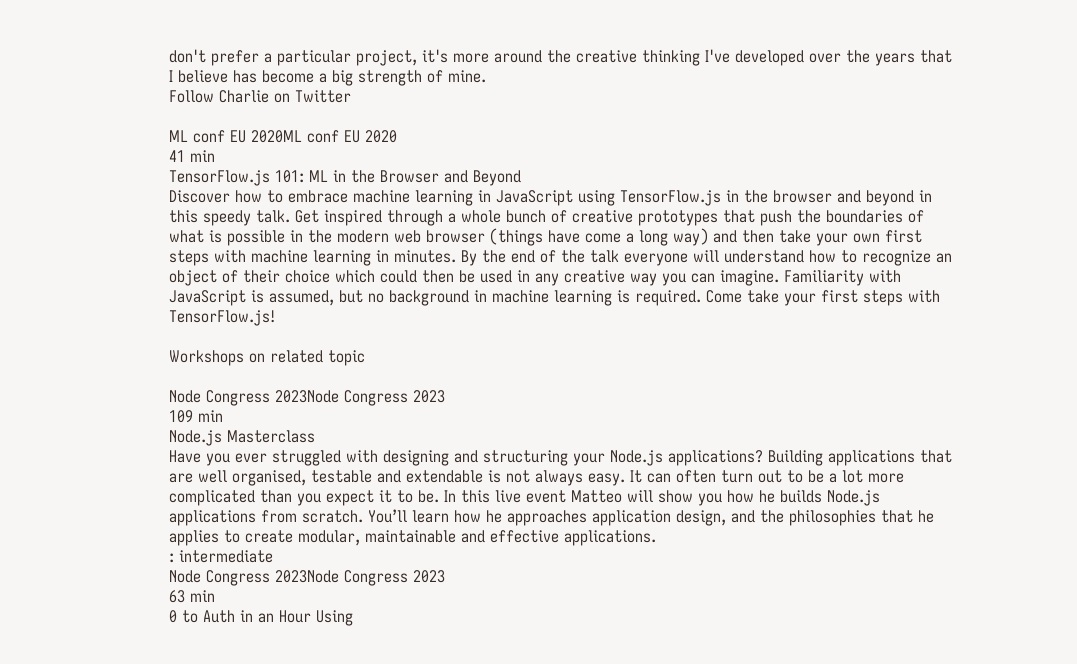don't prefer a particular project, it's more around the creative thinking I've developed over the years that I believe has become a big strength of mine.
Follow Charlie on Twitter

ML conf EU 2020ML conf EU 2020
41 min
TensorFlow.js 101: ML in the Browser and Beyond
Discover how to embrace machine learning in JavaScript using TensorFlow.js in the browser and beyond in this speedy talk. Get inspired through a whole bunch of creative prototypes that push the boundaries of what is possible in the modern web browser (things have come a long way) and then take your own first steps with machine learning in minutes. By the end of the talk everyone will understand how to recognize an object of their choice which could then be used in any creative way you can imagine. Familiarity with JavaScript is assumed, but no background in machine learning is required. Come take your first steps with TensorFlow.js!

Workshops on related topic

Node Congress 2023Node Congress 2023
109 min
Node.js Masterclass
Have you ever struggled with designing and structuring your Node.js applications? Building applications that are well organised, testable and extendable is not always easy. It can often turn out to be a lot more complicated than you expect it to be. In this live event Matteo will show you how he builds Node.js applications from scratch. You’ll learn how he approaches application design, and the philosophies that he applies to create modular, maintainable and effective applications.
: intermediate
Node Congress 2023Node Congress 2023
63 min
0 to Auth in an Hour Using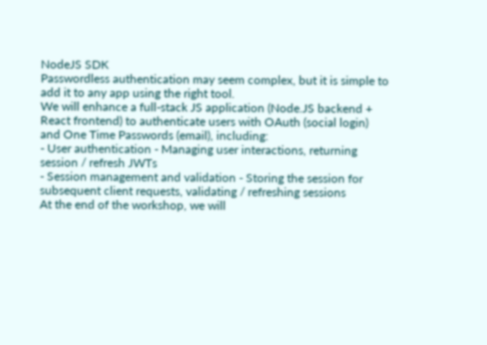NodeJS SDK
Passwordless authentication may seem complex, but it is simple to add it to any app using the right tool.
We will enhance a full-stack JS application (Node.JS backend + React frontend) to authenticate users with OAuth (social login) and One Time Passwords (email), including:
- User authentication - Managing user interactions, returning session / refresh JWTs
- Session management and validation - Storing the session for subsequent client requests, validating / refreshing sessions
At the end of the workshop, we will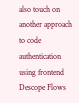also touch on another approach to code authentication using frontend Descope Flows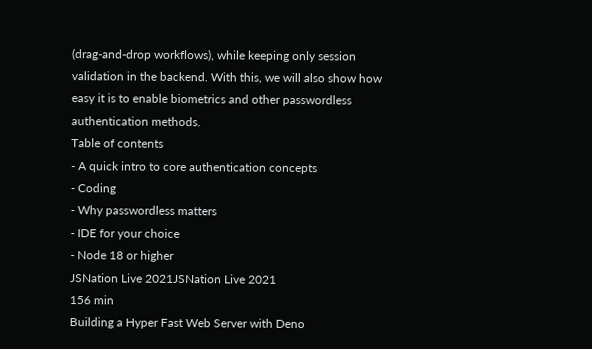(drag-and-drop workflows), while keeping only session validation in the backend. With this, we will also show how easy it is to enable biometrics and other passwordless authentication methods.
Table of contents
- A quick intro to core authentication concepts
- Coding
- Why passwordless matters
- IDE for your choice
- Node 18 or higher
JSNation Live 2021JSNation Live 2021
156 min
Building a Hyper Fast Web Server with Deno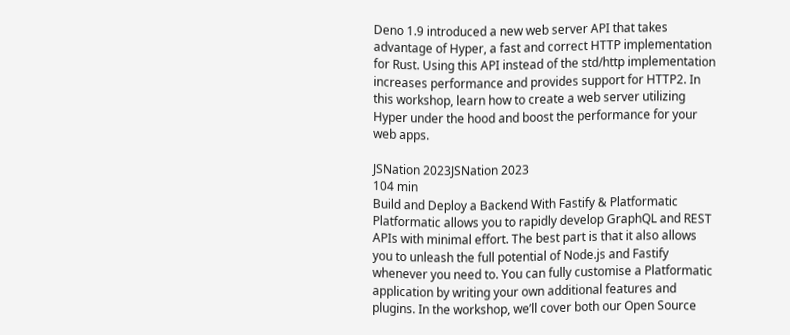Deno 1.9 introduced a new web server API that takes advantage of Hyper, a fast and correct HTTP implementation for Rust. Using this API instead of the std/http implementation increases performance and provides support for HTTP2. In this workshop, learn how to create a web server utilizing Hyper under the hood and boost the performance for your web apps.

JSNation 2023JSNation 2023
104 min
Build and Deploy a Backend With Fastify & Platformatic
Platformatic allows you to rapidly develop GraphQL and REST APIs with minimal effort. The best part is that it also allows you to unleash the full potential of Node.js and Fastify whenever you need to. You can fully customise a Platformatic application by writing your own additional features and plugins. In the workshop, we’ll cover both our Open Source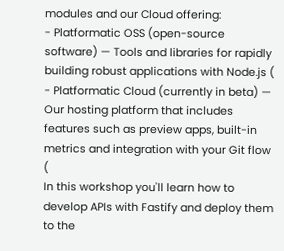modules and our Cloud offering:
- Platformatic OSS (open-source software) — Tools and libraries for rapidly building robust applications with Node.js (
- Platformatic Cloud (currently in beta) — Our hosting platform that includes features such as preview apps, built-in metrics and integration with your Git flow (
In this workshop you'll learn how to develop APIs with Fastify and deploy them to the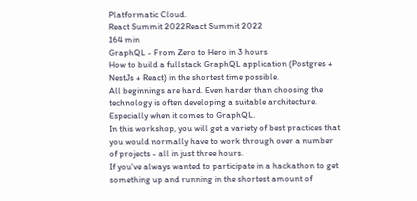Platformatic Cloud.
React Summit 2022React Summit 2022
164 min
GraphQL - From Zero to Hero in 3 hours
How to build a fullstack GraphQL application (Postgres + NestJs + React) in the shortest time possible.
All beginnings are hard. Even harder than choosing the technology is often developing a suitable architecture. Especially when it comes to GraphQL.
In this workshop, you will get a variety of best practices that you would normally have to work through over a number of projects - all in just three hours.
If you've always wanted to participate in a hackathon to get something up and running in the shortest amount of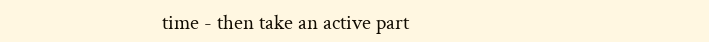time - then take an active part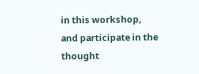in this workshop, and participate in the thought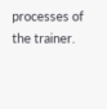processes of the trainer.